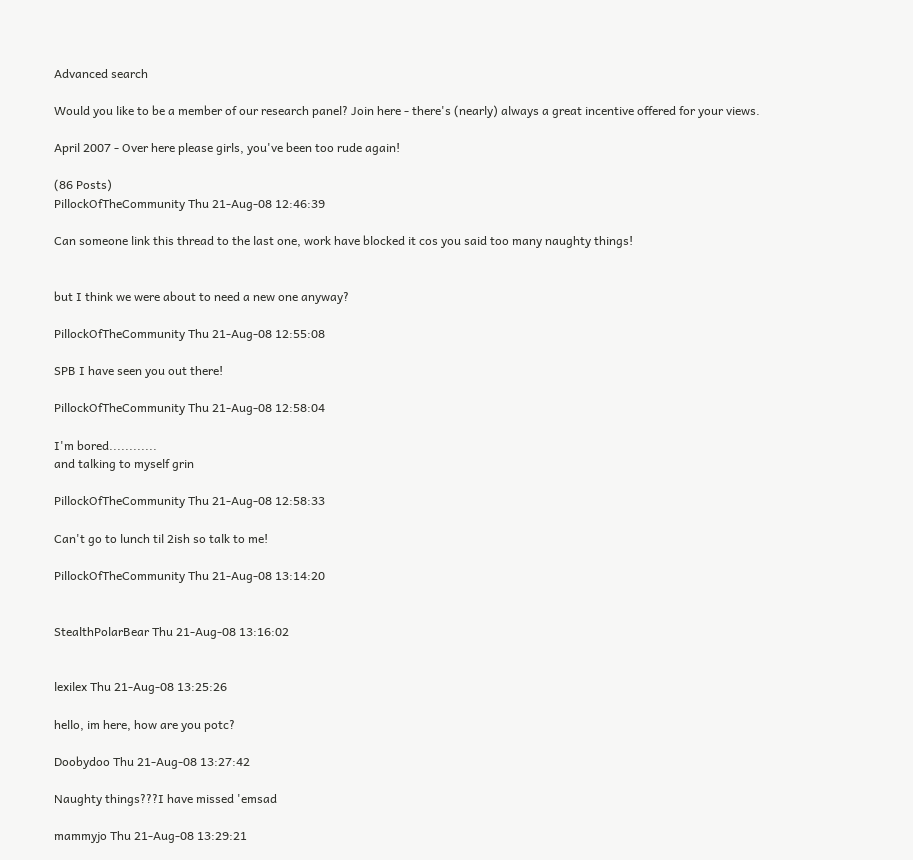Advanced search

Would you like to be a member of our research panel? Join here - there's (nearly) always a great incentive offered for your views.

April 2007 - Over here please girls, you've been too rude again!

(86 Posts)
PillockOfTheCommunity Thu 21-Aug-08 12:46:39

Can someone link this thread to the last one, work have blocked it cos you said too many naughty things!


but I think we were about to need a new one anyway?

PillockOfTheCommunity Thu 21-Aug-08 12:55:08

SPB I have seen you out there!

PillockOfTheCommunity Thu 21-Aug-08 12:58:04

I'm bored............
and talking to myself grin

PillockOfTheCommunity Thu 21-Aug-08 12:58:33

Can't go to lunch til 2ish so talk to me!

PillockOfTheCommunity Thu 21-Aug-08 13:14:20


StealthPolarBear Thu 21-Aug-08 13:16:02


lexilex Thu 21-Aug-08 13:25:26

hello, im here, how are you potc?

Doobydoo Thu 21-Aug-08 13:27:42

Naughty things???I have missed 'emsad

mammyjo Thu 21-Aug-08 13:29:21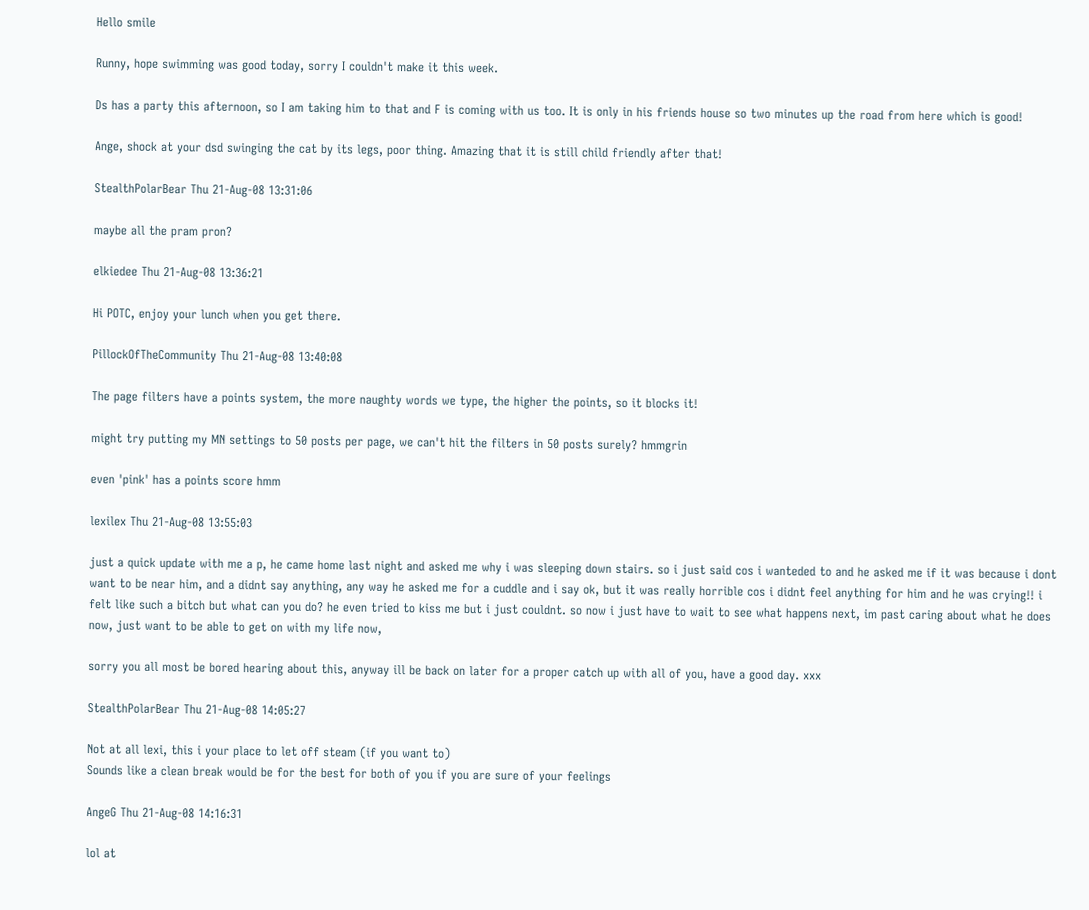Hello smile

Runny, hope swimming was good today, sorry I couldn't make it this week.

Ds has a party this afternoon, so I am taking him to that and F is coming with us too. It is only in his friends house so two minutes up the road from here which is good!

Ange, shock at your dsd swinging the cat by its legs, poor thing. Amazing that it is still child friendly after that!

StealthPolarBear Thu 21-Aug-08 13:31:06

maybe all the pram pron?

elkiedee Thu 21-Aug-08 13:36:21

Hi POTC, enjoy your lunch when you get there.

PillockOfTheCommunity Thu 21-Aug-08 13:40:08

The page filters have a points system, the more naughty words we type, the higher the points, so it blocks it!

might try putting my MN settings to 50 posts per page, we can't hit the filters in 50 posts surely? hmmgrin

even 'pink' has a points score hmm

lexilex Thu 21-Aug-08 13:55:03

just a quick update with me a p, he came home last night and asked me why i was sleeping down stairs. so i just said cos i wanteded to and he asked me if it was because i dont want to be near him, and a didnt say anything, any way he asked me for a cuddle and i say ok, but it was really horrible cos i didnt feel anything for him and he was crying!! i felt like such a bitch but what can you do? he even tried to kiss me but i just couldnt. so now i just have to wait to see what happens next, im past caring about what he does now, just want to be able to get on with my life now,

sorry you all most be bored hearing about this, anyway ill be back on later for a proper catch up with all of you, have a good day. xxx

StealthPolarBear Thu 21-Aug-08 14:05:27

Not at all lexi, this i your place to let off steam (if you want to)
Sounds like a clean break would be for the best for both of you if you are sure of your feelings

AngeG Thu 21-Aug-08 14:16:31

lol at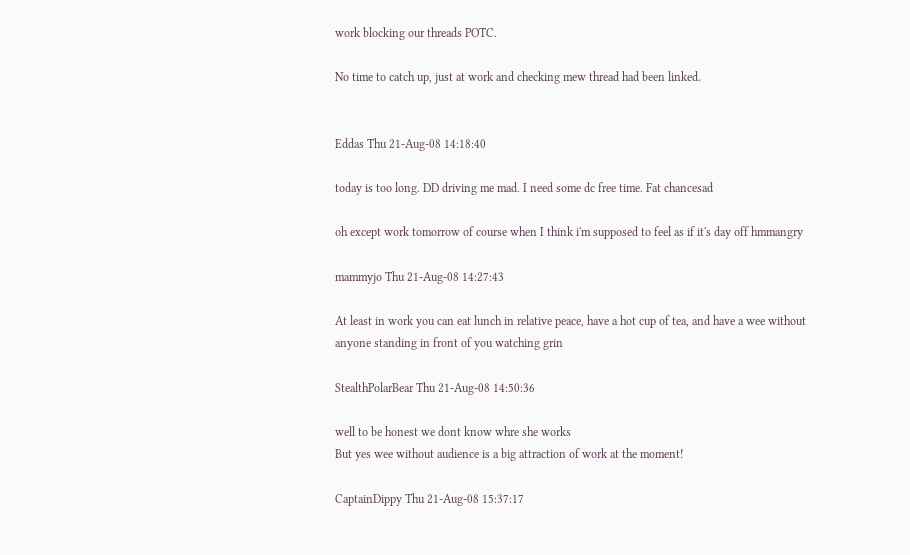work blocking our threads POTC.

No time to catch up, just at work and checking mew thread had been linked.


Eddas Thu 21-Aug-08 14:18:40

today is too long. DD driving me mad. I need some dc free time. Fat chancesad

oh except work tomorrow of course when I think i'm supposed to feel as if it's day off hmmangry

mammyjo Thu 21-Aug-08 14:27:43

At least in work you can eat lunch in relative peace, have a hot cup of tea, and have a wee without anyone standing in front of you watching grin

StealthPolarBear Thu 21-Aug-08 14:50:36

well to be honest we dont know whre she works
But yes wee without audience is a big attraction of work at the moment!

CaptainDippy Thu 21-Aug-08 15:37:17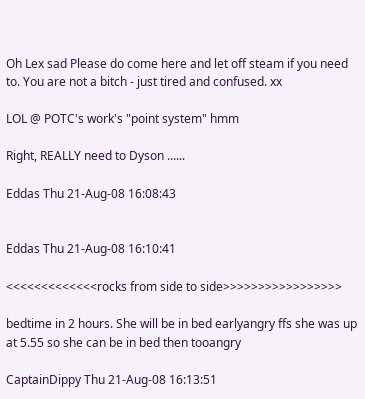Oh Lex sad Please do come here and let off steam if you need to. You are not a bitch - just tired and confused. xx

LOL @ POTC's work's "point system" hmm

Right, REALLY need to Dyson ......

Eddas Thu 21-Aug-08 16:08:43


Eddas Thu 21-Aug-08 16:10:41

<<<<<<<<<<<<<rocks from side to side>>>>>>>>>>>>>>>>>

bedtime in 2 hours. She will be in bed earlyangry ffs she was up at 5.55 so she can be in bed then tooangry

CaptainDippy Thu 21-Aug-08 16:13:51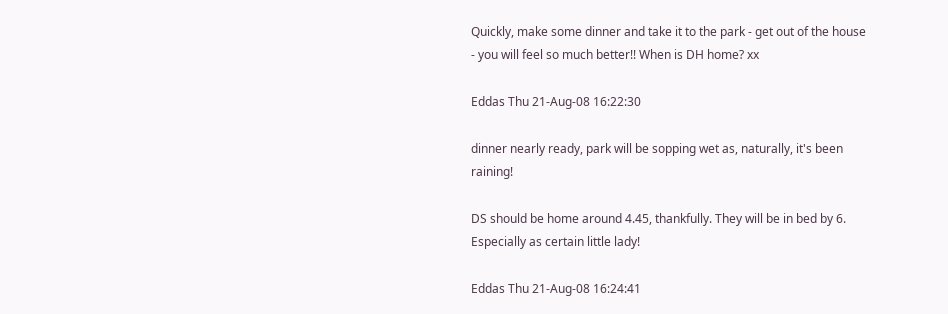Quickly, make some dinner and take it to the park - get out of the house - you will feel so much better!! When is DH home? xx

Eddas Thu 21-Aug-08 16:22:30

dinner nearly ready, park will be sopping wet as, naturally, it's been raining!

DS should be home around 4.45, thankfully. They will be in bed by 6. Especially as certain little lady!

Eddas Thu 21-Aug-08 16:24:41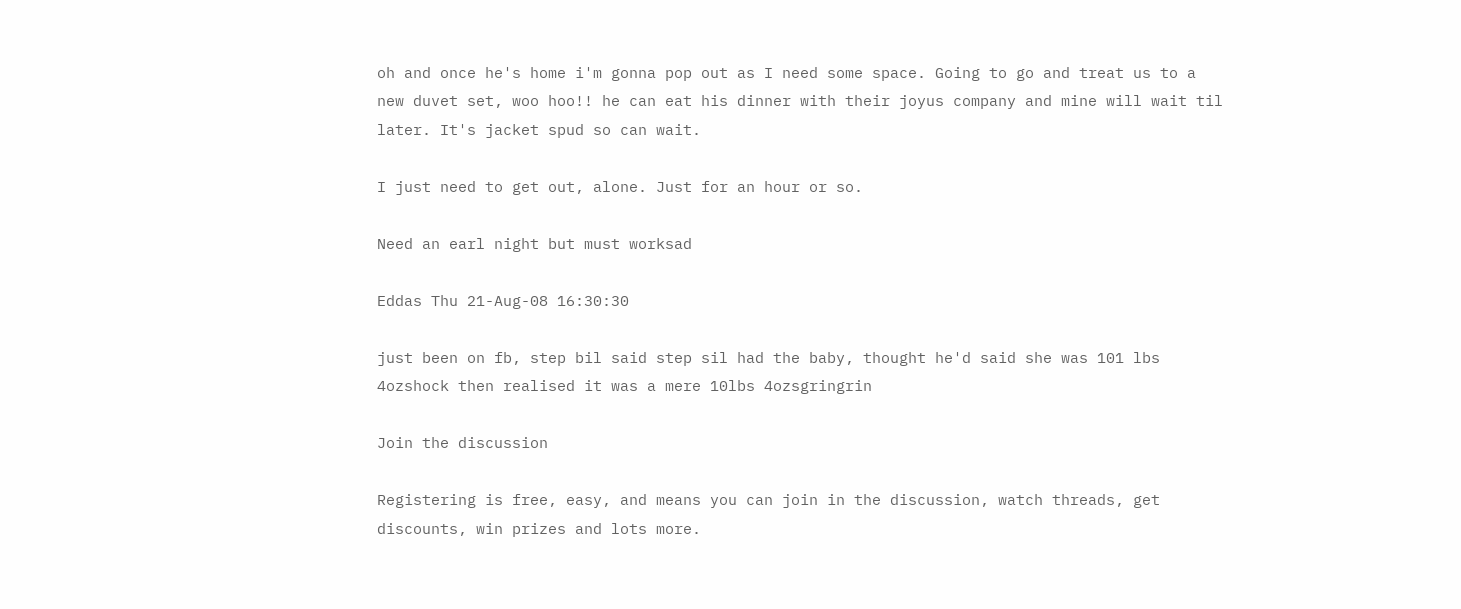oh and once he's home i'm gonna pop out as I need some space. Going to go and treat us to a new duvet set, woo hoo!! he can eat his dinner with their joyus company and mine will wait til later. It's jacket spud so can wait.

I just need to get out, alone. Just for an hour or so.

Need an earl night but must worksad

Eddas Thu 21-Aug-08 16:30:30

just been on fb, step bil said step sil had the baby, thought he'd said she was 101 lbs 4ozshock then realised it was a mere 10lbs 4ozsgringrin

Join the discussion

Registering is free, easy, and means you can join in the discussion, watch threads, get discounts, win prizes and lots more.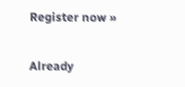Register now »

Already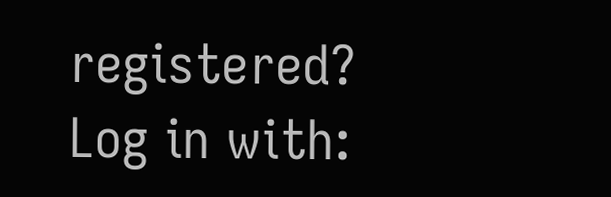registered? Log in with: